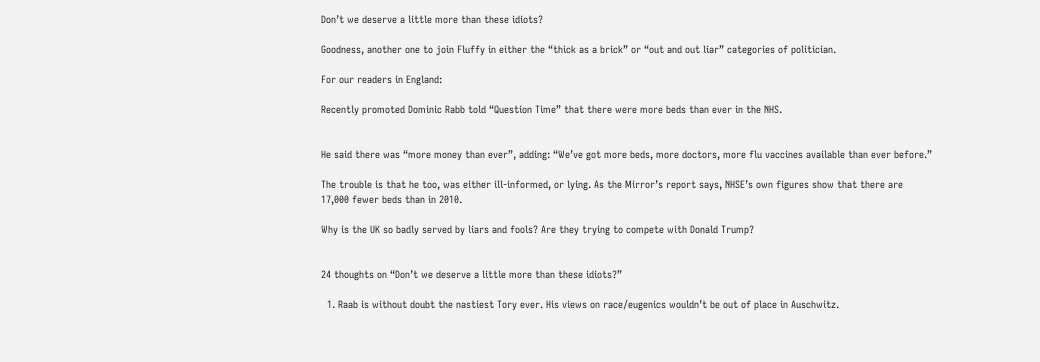Don’t we deserve a little more than these idiots?

Goodness, another one to join Fluffy in either the “thick as a brick” or “out and out liar” categories of politician.

For our readers in England:

Recently promoted Dominic Rabb told “Question Time” that there were more beds than ever in the NHS.


He said there was “more money than ever”, adding: “We’ve got more beds, more doctors, more flu vaccines available than ever before.”

The trouble is that he too, was either ill-informed, or lying. As the Mirror’s report says, NHSE’s own figures show that there are  17,000 fewer beds than in 2010.

Why is the UK so badly served by liars and fools? Are they trying to compete with Donald Trump?


24 thoughts on “Don’t we deserve a little more than these idiots?”

  1. Raab is without doubt the nastiest Tory ever. His views on race/eugenics wouldn’t be out of place in Auschwitz.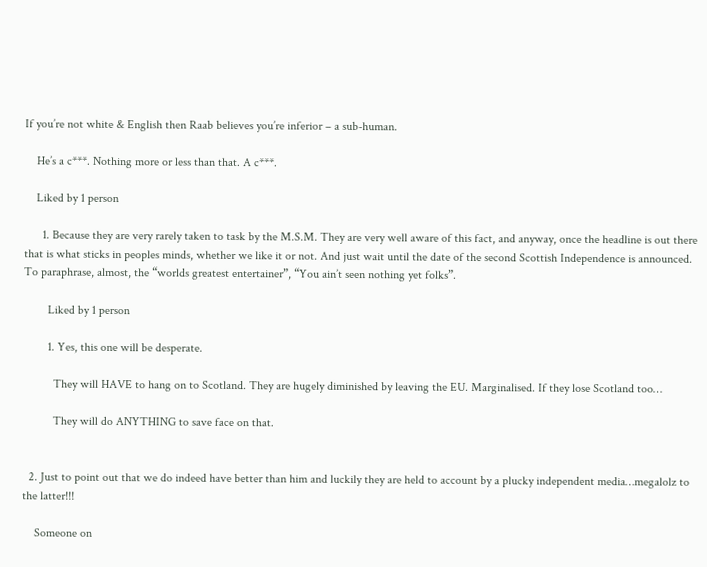If you’re not white & English then Raab believes you’re inferior – a sub-human.

    He’s a c***. Nothing more or less than that. A c***.

    Liked by 1 person

      1. Because they are very rarely taken to task by the M.S.M. They are very well aware of this fact, and anyway, once the headline is out there that is what sticks in peoples minds, whether we like it or not. And just wait until the date of the second Scottish Independence is announced. To paraphrase, almost, the “worlds greatest entertainer”, “You ain’t seen nothing yet folks”.

        Liked by 1 person

        1. Yes, this one will be desperate.

          They will HAVE to hang on to Scotland. They are hugely diminished by leaving the EU. Marginalised. If they lose Scotland too…

          They will do ANYTHING to save face on that.


  2. Just to point out that we do indeed have better than him and luckily they are held to account by a plucky independent media…megalolz to the latter!!!

    Someone on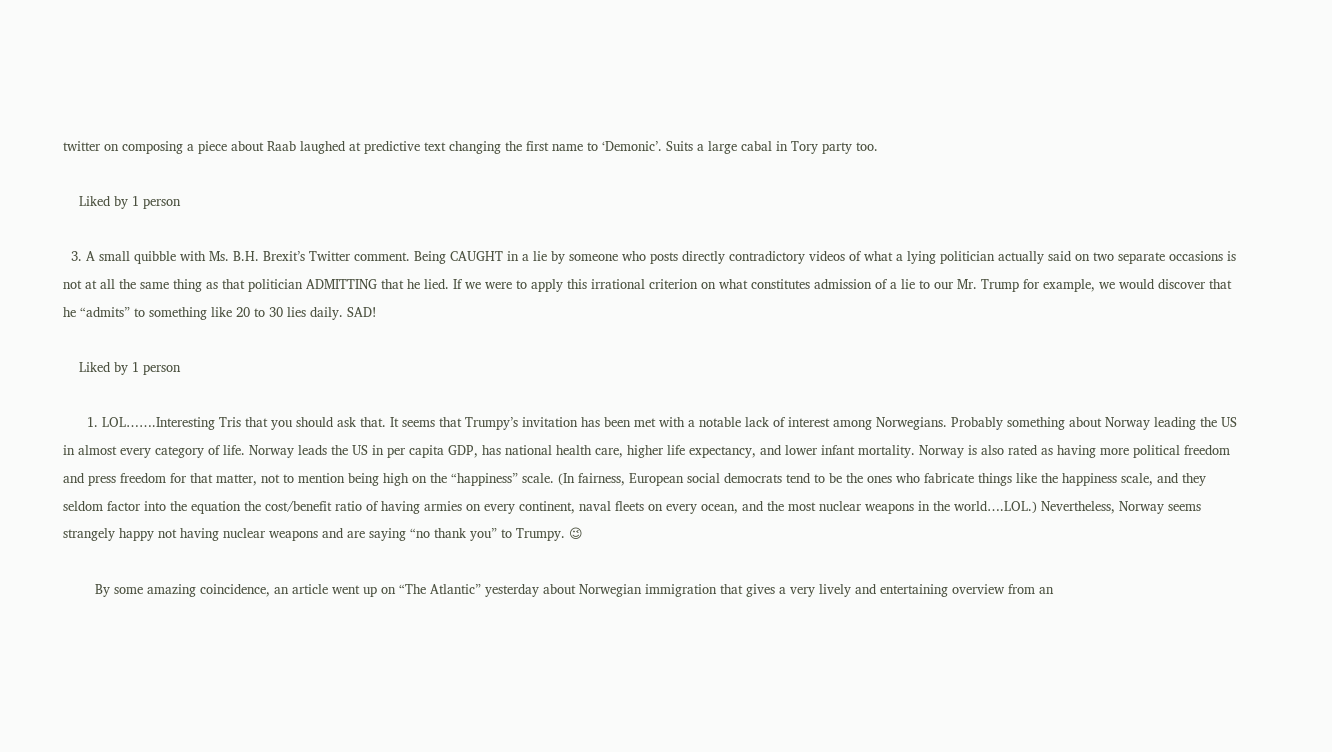twitter on composing a piece about Raab laughed at predictive text changing the first name to ‘Demonic’. Suits a large cabal in Tory party too.

    Liked by 1 person

  3. A small quibble with Ms. B.H. Brexit’s Twitter comment. Being CAUGHT in a lie by someone who posts directly contradictory videos of what a lying politician actually said on two separate occasions is not at all the same thing as that politician ADMITTING that he lied. If we were to apply this irrational criterion on what constitutes admission of a lie to our Mr. Trump for example, we would discover that he “admits” to something like 20 to 30 lies daily. SAD!

    Liked by 1 person

      1. LOL…….Interesting Tris that you should ask that. It seems that Trumpy’s invitation has been met with a notable lack of interest among Norwegians. Probably something about Norway leading the US in almost every category of life. Norway leads the US in per capita GDP, has national health care, higher life expectancy, and lower infant mortality. Norway is also rated as having more political freedom and press freedom for that matter, not to mention being high on the “happiness” scale. (In fairness, European social democrats tend to be the ones who fabricate things like the happiness scale, and they seldom factor into the equation the cost/benefit ratio of having armies on every continent, naval fleets on every ocean, and the most nuclear weapons in the world….LOL.) Nevertheless, Norway seems strangely happy not having nuclear weapons and are saying “no thank you” to Trumpy. 😉

        By some amazing coincidence, an article went up on “The Atlantic” yesterday about Norwegian immigration that gives a very lively and entertaining overview from an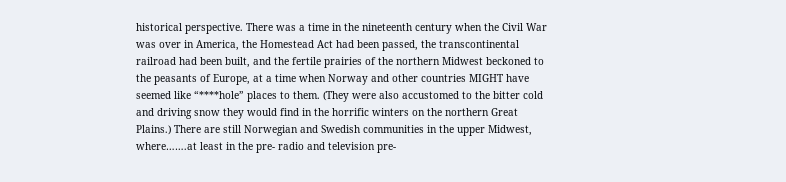historical perspective. There was a time in the nineteenth century when the Civil War was over in America, the Homestead Act had been passed, the transcontinental railroad had been built, and the fertile prairies of the northern Midwest beckoned to the peasants of Europe, at a time when Norway and other countries MIGHT have seemed like “****hole” places to them. (They were also accustomed to the bitter cold and driving snow they would find in the horrific winters on the northern Great Plains.) There are still Norwegian and Swedish communities in the upper Midwest, where…….at least in the pre- radio and television pre-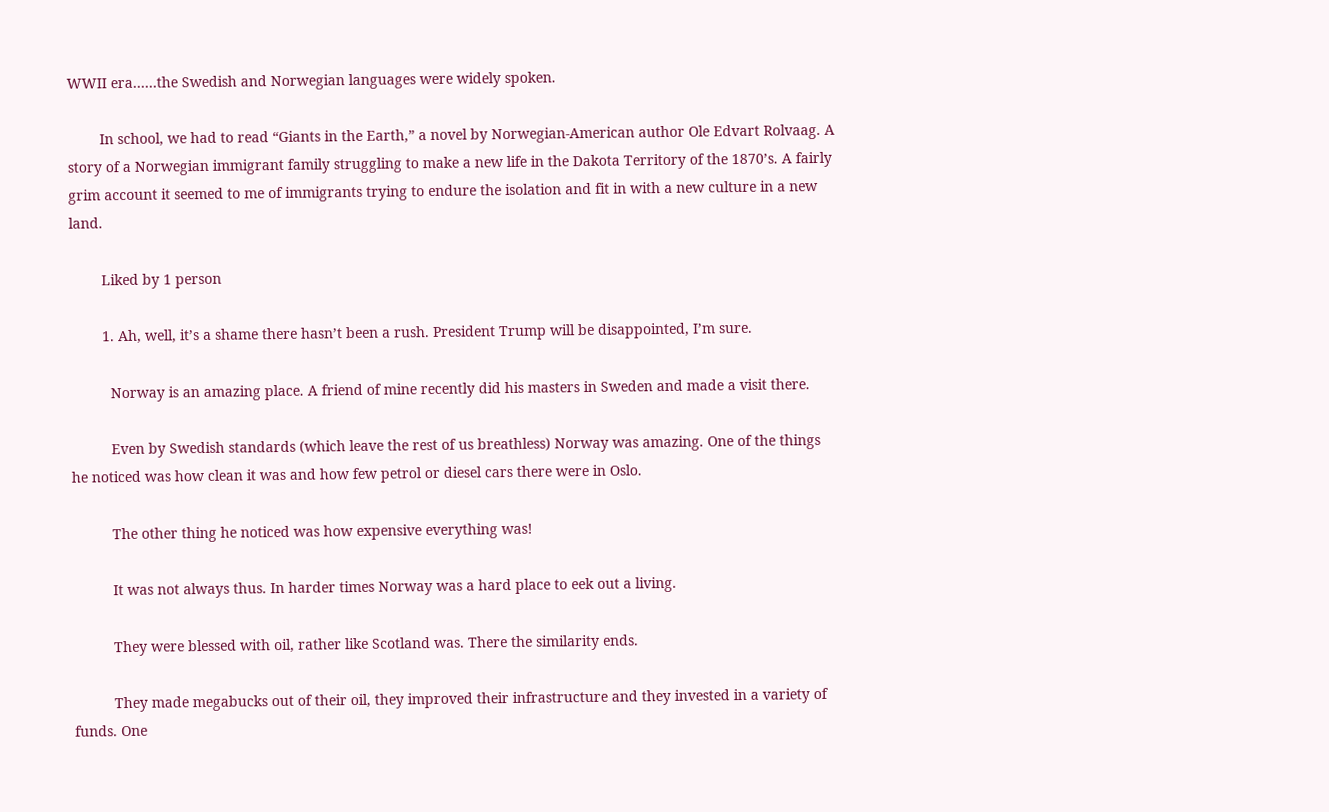WWII era……the Swedish and Norwegian languages were widely spoken.

        In school, we had to read “Giants in the Earth,” a novel by Norwegian-American author Ole Edvart Rolvaag. A story of a Norwegian immigrant family struggling to make a new life in the Dakota Territory of the 1870’s. A fairly grim account it seemed to me of immigrants trying to endure the isolation and fit in with a new culture in a new land.

        Liked by 1 person

        1. Ah, well, it’s a shame there hasn’t been a rush. President Trump will be disappointed, I’m sure.

          Norway is an amazing place. A friend of mine recently did his masters in Sweden and made a visit there.

          Even by Swedish standards (which leave the rest of us breathless) Norway was amazing. One of the things he noticed was how clean it was and how few petrol or diesel cars there were in Oslo.

          The other thing he noticed was how expensive everything was!

          It was not always thus. In harder times Norway was a hard place to eek out a living.

          They were blessed with oil, rather like Scotland was. There the similarity ends.

          They made megabucks out of their oil, they improved their infrastructure and they invested in a variety of funds. One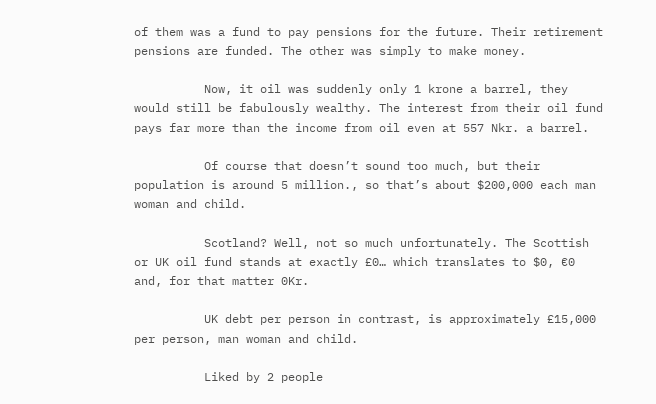of them was a fund to pay pensions for the future. Their retirement pensions are funded. The other was simply to make money.

          Now, it oil was suddenly only 1 krone a barrel, they would still be fabulously wealthy. The interest from their oil fund pays far more than the income from oil even at 557 Nkr. a barrel.

          Of course that doesn’t sound too much, but their population is around 5 million., so that’s about $200,000 each man woman and child.

          Scotland? Well, not so much unfortunately. The Scottish or UK oil fund stands at exactly £0… which translates to $0, €0 and, for that matter 0Kr.

          UK debt per person in contrast, is approximately £15,000 per person, man woman and child.

          Liked by 2 people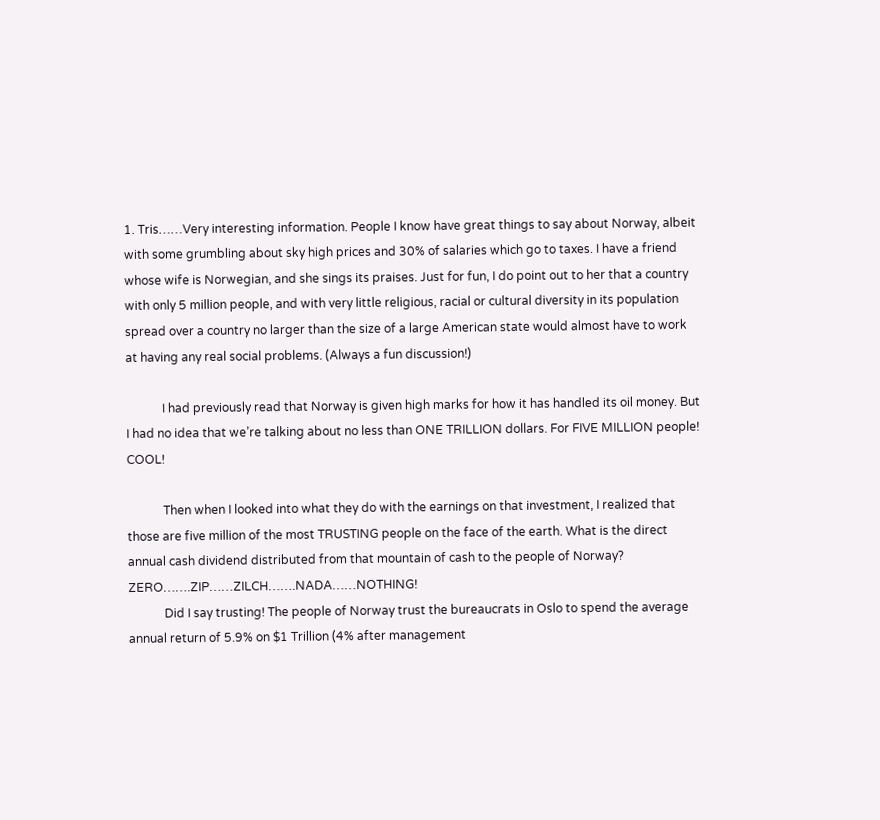1. Tris……Very interesting information. People I know have great things to say about Norway, albeit with some grumbling about sky high prices and 30% of salaries which go to taxes. I have a friend whose wife is Norwegian, and she sings its praises. Just for fun, I do point out to her that a country with only 5 million people, and with very little religious, racial or cultural diversity in its population spread over a country no larger than the size of a large American state would almost have to work at having any real social problems. (Always a fun discussion!)

            I had previously read that Norway is given high marks for how it has handled its oil money. But I had no idea that we’re talking about no less than ONE TRILLION dollars. For FIVE MILLION people! COOL!

            Then when I looked into what they do with the earnings on that investment, I realized that those are five million of the most TRUSTING people on the face of the earth. What is the direct annual cash dividend distributed from that mountain of cash to the people of Norway? ZERO…….ZIP……ZILCH…….NADA……NOTHING!
            Did I say trusting! The people of Norway trust the bureaucrats in Oslo to spend the average annual return of 5.9% on $1 Trillion (4% after management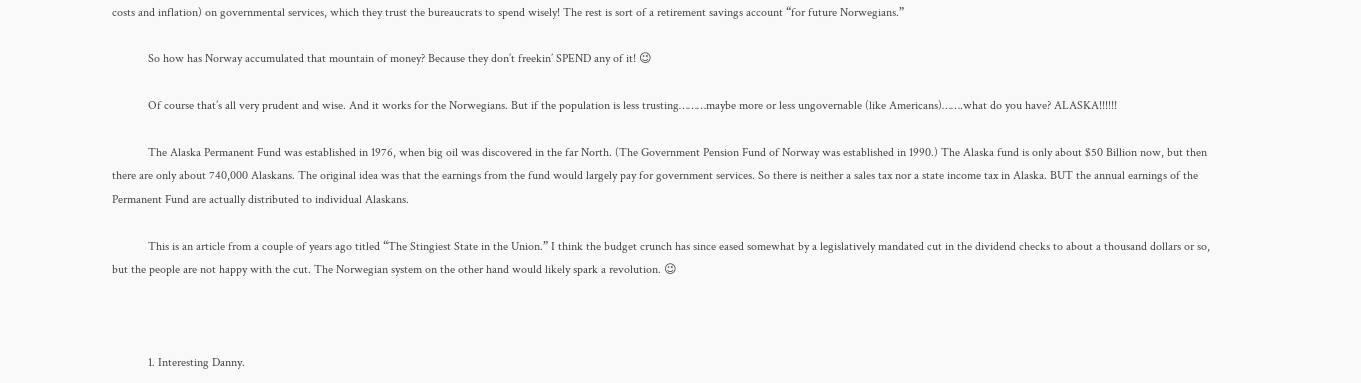costs and inflation) on governmental services, which they trust the bureaucrats to spend wisely! The rest is sort of a retirement savings account “for future Norwegians.”

            So how has Norway accumulated that mountain of money? Because they don’t freekin’ SPEND any of it! 😉

            Of course that’s all very prudent and wise. And it works for the Norwegians. But if the population is less trusting………maybe more or less ungovernable (like Americans)…….what do you have? ALASKA!!!!!!

            The Alaska Permanent Fund was established in 1976, when big oil was discovered in the far North. (The Government Pension Fund of Norway was established in 1990.) The Alaska fund is only about $50 Billion now, but then there are only about 740,000 Alaskans. The original idea was that the earnings from the fund would largely pay for government services. So there is neither a sales tax nor a state income tax in Alaska. BUT the annual earnings of the Permanent Fund are actually distributed to individual Alaskans.

            This is an article from a couple of years ago titled “The Stingiest State in the Union.” I think the budget crunch has since eased somewhat by a legislatively mandated cut in the dividend checks to about a thousand dollars or so, but the people are not happy with the cut. The Norwegian system on the other hand would likely spark a revolution. 😉



            1. Interesting Danny.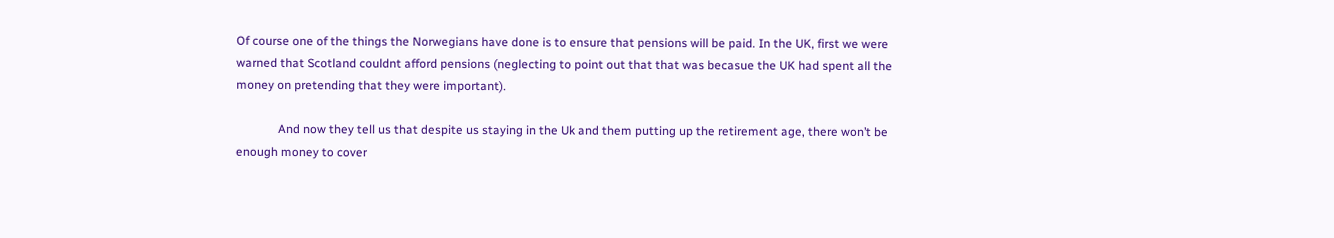Of course one of the things the Norwegians have done is to ensure that pensions will be paid. In the UK, first we were warned that Scotland couldnt afford pensions (neglecting to point out that that was becasue the UK had spent all the money on pretending that they were important).

              And now they tell us that despite us staying in the Uk and them putting up the retirement age, there won’t be enough money to cover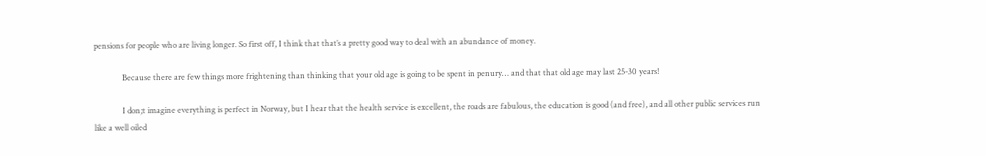pensions for people who are living longer. So first off, I think that that’s a pretty good way to deal with an abundance of money.

              Because there are few things more frightening than thinking that your old age is going to be spent in penury… and that that old age may last 25-30 years!

              I don;t imagine everything is perfect in Norway, but I hear that the health service is excellent, the roads are fabulous, the education is good (and free), and all other public services run like a well oiled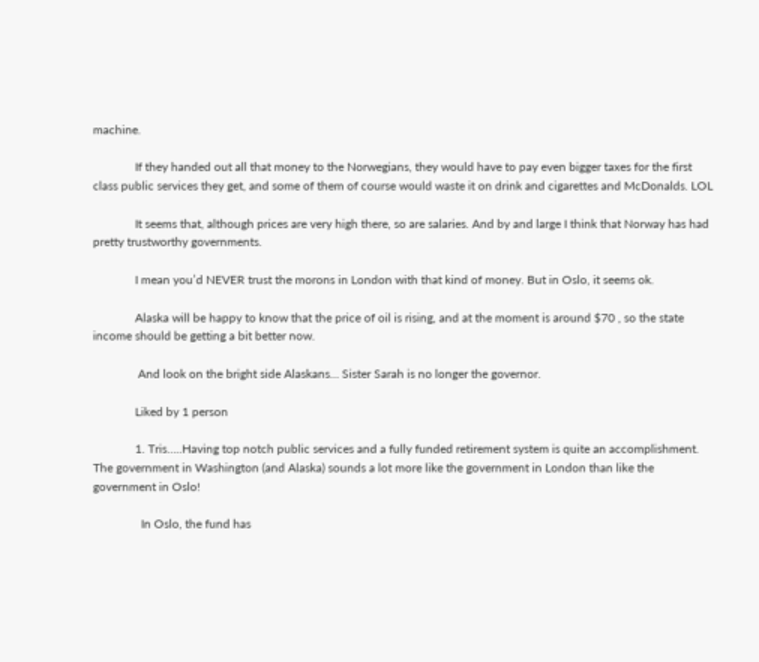machine.

              If they handed out all that money to the Norwegians, they would have to pay even bigger taxes for the first class public services they get, and some of them of course would waste it on drink and cigarettes and McDonalds. LOL

              It seems that, although prices are very high there, so are salaries. And by and large I think that Norway has had pretty trustworthy governments.

              I mean you’d NEVER trust the morons in London with that kind of money. But in Oslo, it seems ok.

              Alaska will be happy to know that the price of oil is rising, and at the moment is around $70 , so the state income should be getting a bit better now.

               And look on the bright side Alaskans… Sister Sarah is no longer the governor.

              Liked by 1 person

              1. Tris…..Having top notch public services and a fully funded retirement system is quite an accomplishment. The government in Washington (and Alaska) sounds a lot more like the government in London than like the government in Oslo!

                In Oslo, the fund has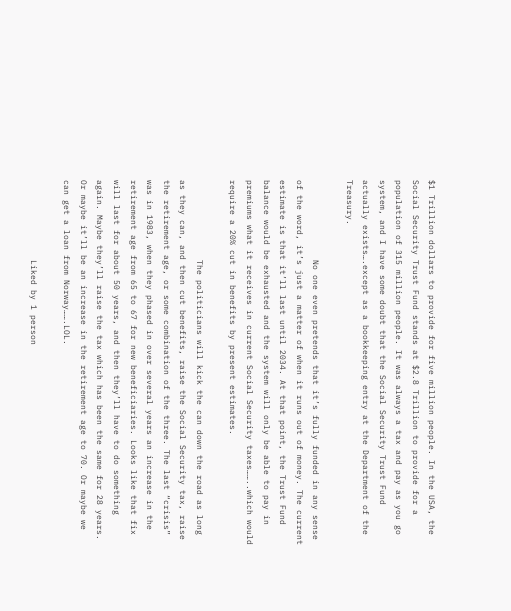$1 Trillion dollars to provide for five million people. In the USA, the Social Security Trust Fund stands at $2.8 Trillion to provide for a population of 315 million people. It was always a tax and pay as you go system, and I have some doubt that the Social Security Trust Fund actually exists….except as a bookkeeping entry at the Department of the Treasury.

                No one even pretends that it’s fully funded in any sense of the word, it’s just a matter of when it runs out of money. The current estimate is that it’ll last until 2034. At that point, the Trust Fund balance would be exhausted and the system will only be able to pay in premiums what it receives in current Social Security taxes……..which would require a 20% cut in benefits by present estimates.

                The politicians will kick the can down the road as long as they can, and then cut benefits, raise the Social Security tax, raise the retirement age, or some combination of the three. The last “crisis” was in 1983, when they phased in over several years an increase in the retirement age from 65 to 67 for new beneficiaries. Looks like that fix will last for about 50 years, and then they’ll have to do something again. Maybe they’ll raise the tax which has been the same for 28 years. Or maybe it’ll be an increase in the retirement age to 70. Or maybe we can get a loan from Norway…….LOL.

                Liked by 1 person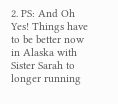2. PS: And Oh Yes! Things have to be better now in Alaska with Sister Sarah to longer running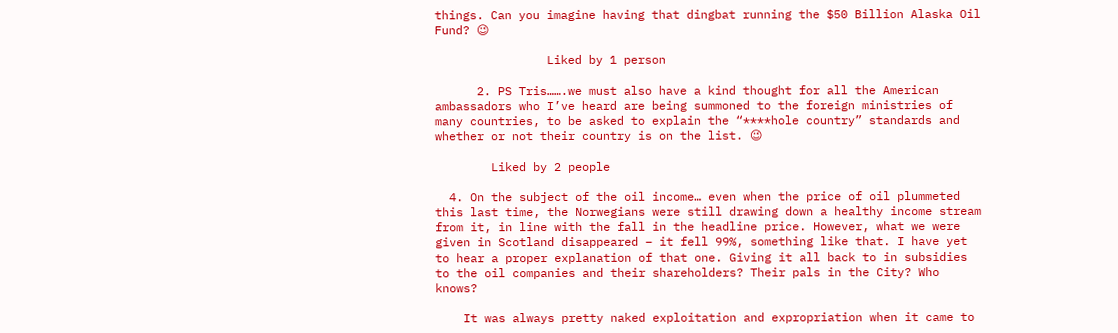things. Can you imagine having that dingbat running the $50 Billion Alaska Oil Fund? 😉

                Liked by 1 person

      2. PS Tris…….we must also have a kind thought for all the American ambassadors who I’ve heard are being summoned to the foreign ministries of many countries, to be asked to explain the “****hole country” standards and whether or not their country is on the list. 😉

        Liked by 2 people

  4. On the subject of the oil income… even when the price of oil plummeted this last time, the Norwegians were still drawing down a healthy income stream from it, in line with the fall in the headline price. However, what we were given in Scotland disappeared – it fell 99%, something like that. I have yet to hear a proper explanation of that one. Giving it all back to in subsidies to the oil companies and their shareholders? Their pals in the City? Who knows?

    It was always pretty naked exploitation and expropriation when it came to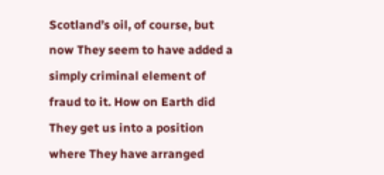Scotland’s oil, of course, but now They seem to have added a simply criminal element of fraud to it. How on Earth did They get us into a position where They have arranged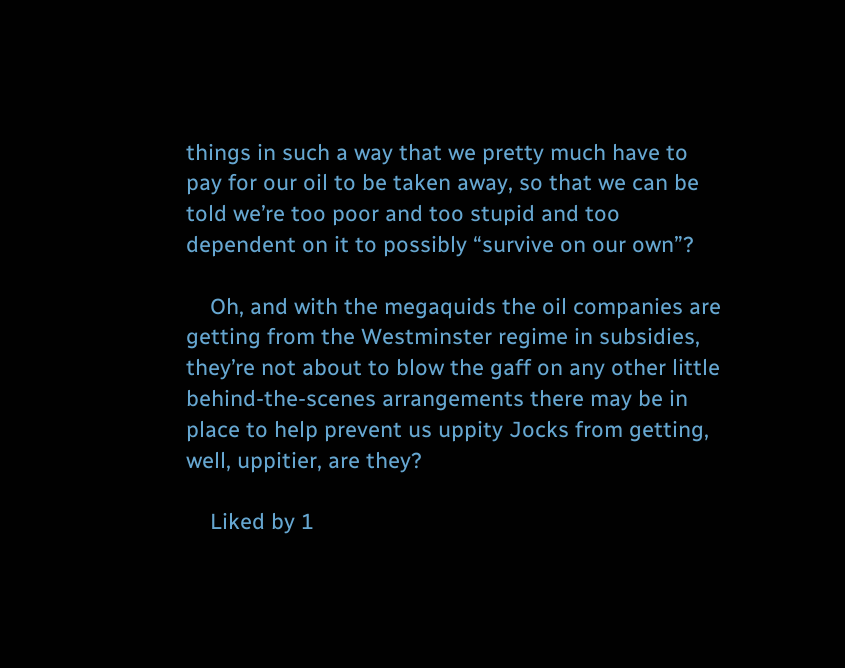things in such a way that we pretty much have to pay for our oil to be taken away, so that we can be told we’re too poor and too stupid and too dependent on it to possibly “survive on our own”?

    Oh, and with the megaquids the oil companies are getting from the Westminster regime in subsidies, they’re not about to blow the gaff on any other little behind-the-scenes arrangements there may be in place to help prevent us uppity Jocks from getting, well, uppitier, are they?

    Liked by 1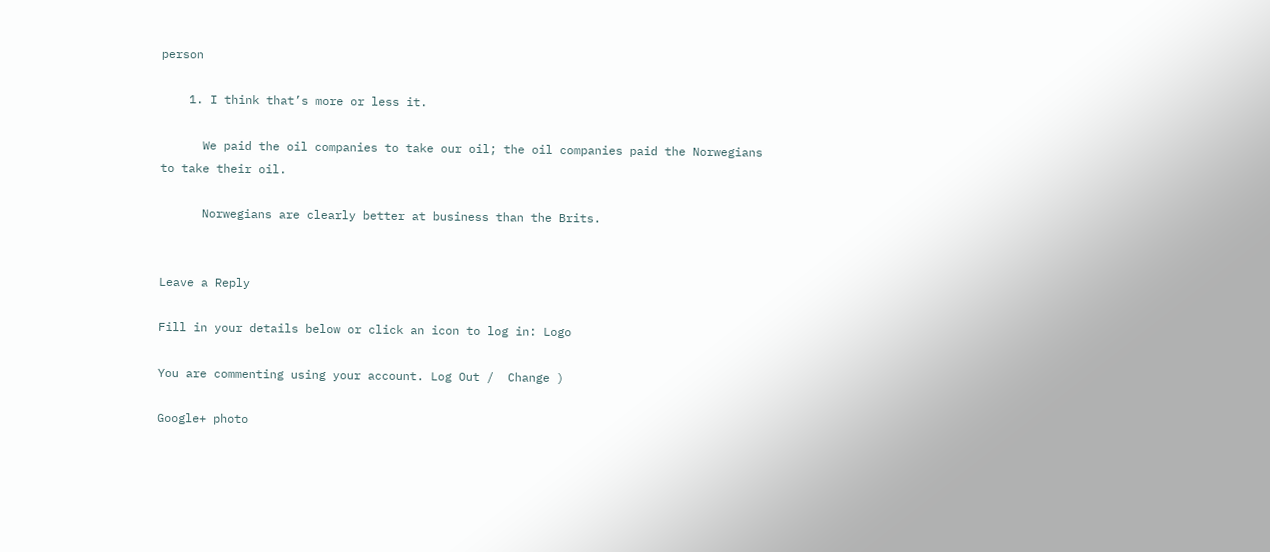person

    1. I think that’s more or less it.

      We paid the oil companies to take our oil; the oil companies paid the Norwegians to take their oil.

      Norwegians are clearly better at business than the Brits.


Leave a Reply

Fill in your details below or click an icon to log in: Logo

You are commenting using your account. Log Out /  Change )

Google+ photo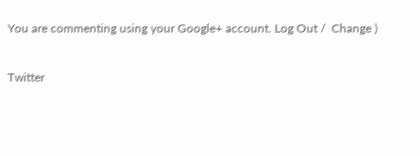You are commenting using your Google+ account. Log Out /  Change )

Twitter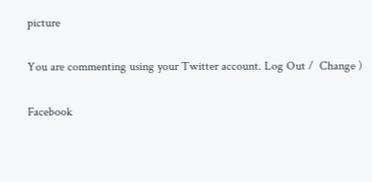picture

You are commenting using your Twitter account. Log Out /  Change )

Facebook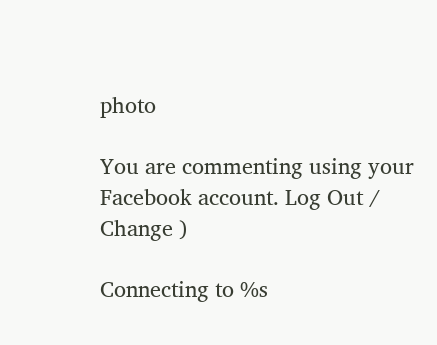photo

You are commenting using your Facebook account. Log Out /  Change )

Connecting to %s